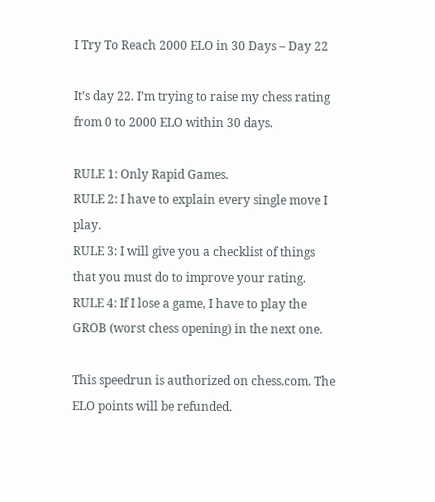I Try To Reach 2000 ELO in 30 Days – Day 22

It’s day 22. I’m trying to raise my chess rating from 0 to 2000 ELO within 30 days.

RULE 1: Only Rapid Games.
RULE 2: I have to explain every single move I play.
RULE 3: I will give you a checklist of things that you must do to improve your rating.
RULE 4: If I lose a game, I have to play the GROB (worst chess opening) in the next one.

This speedrun is authorized on chess.com. The ELO points will be refunded.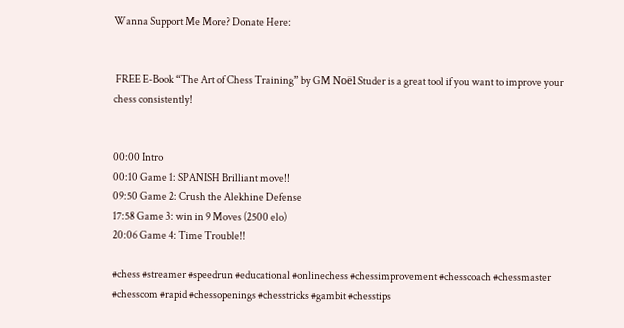Wanna Support Me More? Donate Here:


 FREE E-Book “The Art of Chess Training” by GM Noël Studer is a great tool if you want to improve your chess consistently!


00:00 Intro
00:10 Game 1: SPANISH Brilliant move!!
09:50 Game 2: Crush the Alekhine Defense
17:58 Game 3: win in 9 Moves (2500 elo)
20:06 Game 4: Time Trouble!!

#chess #streamer #speedrun #educational #onlinechess #chessimprovement #chesscoach #chessmaster #chesscom #rapid #chessopenings #chesstricks #gambit #chesstips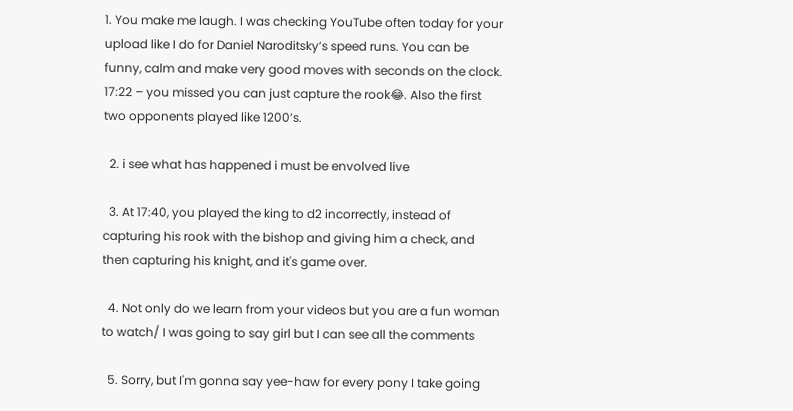1. You make me laugh. I was checking YouTube often today for your upload like I do for Daniel Naroditsky’s speed runs. You can be funny, calm and make very good moves with seconds on the clock. 17:22 – you missed you can just capture the rook😂. Also the first two opponents played like 1200’s.

  2. i see what has happened i must be envolved live

  3. At 17:40, you played the king to d2 incorrectly, instead of capturing his rook with the bishop and giving him a check, and then capturing his knight, and it's game over.

  4. Not only do we learn from your videos but you are a fun woman to watch/ I was going to say girl but I can see all the comments

  5. Sorry, but I'm gonna say yee-haw for every pony I take going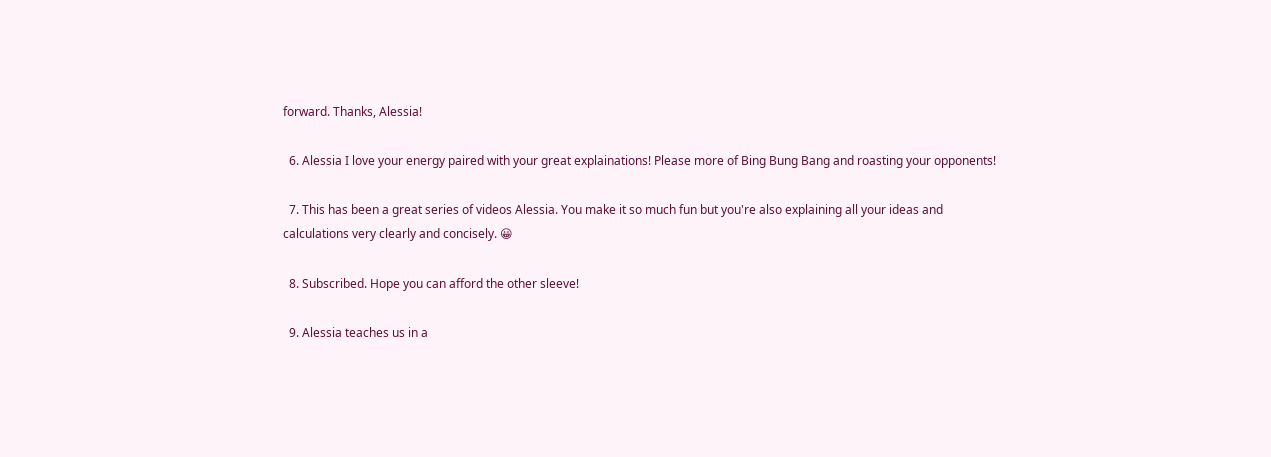forward. Thanks, Alessia!

  6. Alessia I love your energy paired with your great explainations! Please more of Bing Bung Bang and roasting your opponents!

  7. This has been a great series of videos Alessia. You make it so much fun but you're also explaining all your ideas and calculations very clearly and concisely. 😀

  8. Subscribed. Hope you can afford the other sleeve!

  9. Alessia teaches us in a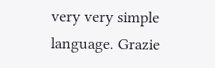very very simple language. Grazie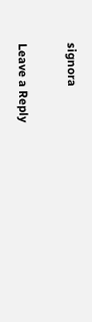signora

Leave a Reply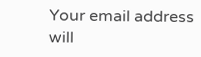Your email address will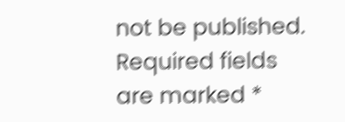not be published. Required fields are marked *